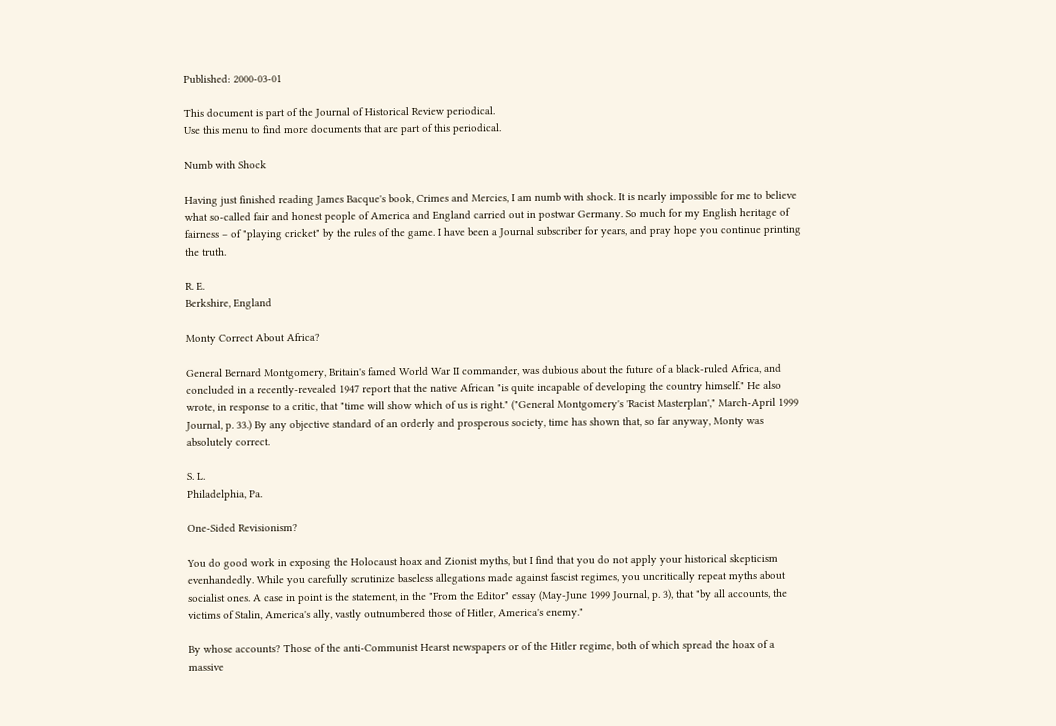Published: 2000-03-01

This document is part of the Journal of Historical Review periodical.
Use this menu to find more documents that are part of this periodical.

Numb with Shock

Having just finished reading James Bacque's book, Crimes and Mercies, I am numb with shock. It is nearly impossible for me to believe what so-called fair and honest people of America and England carried out in postwar Germany. So much for my English heritage of fairness – of "playing cricket" by the rules of the game. I have been a Journal subscriber for years, and pray hope you continue printing the truth.

R. E.
Berkshire, England

Monty Correct About Africa?

General Bernard Montgomery, Britain's famed World War II commander, was dubious about the future of a black-ruled Africa, and concluded in a recently-revealed 1947 report that the native African "is quite incapable of developing the country himself." He also wrote, in response to a critic, that "time will show which of us is right." ("General Montgomery's 'Racist Masterplan'," March-April 1999 Journal, p. 33.) By any objective standard of an orderly and prosperous society, time has shown that, so far anyway, Monty was absolutely correct.

S. L.
Philadelphia, Pa.

One-Sided Revisionism?

You do good work in exposing the Holocaust hoax and Zionist myths, but I find that you do not apply your historical skepticism evenhandedly. While you carefully scrutinize baseless allegations made against fascist regimes, you uncritically repeat myths about socialist ones. A case in point is the statement, in the "From the Editor" essay (May-June 1999 Journal, p. 3), that "by all accounts, the victims of Stalin, America's ally, vastly outnumbered those of Hitler, America's enemy."

By whose accounts? Those of the anti-Communist Hearst newspapers or of the Hitler regime, both of which spread the hoax of a massive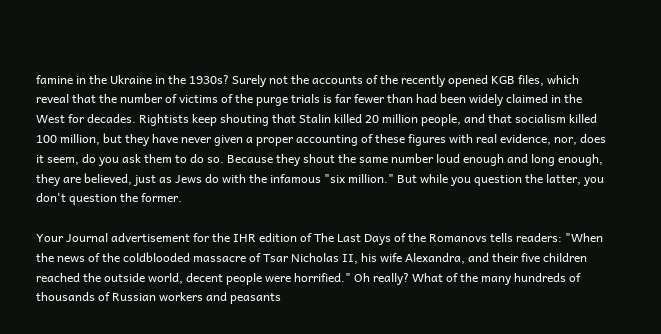famine in the Ukraine in the 1930s? Surely not the accounts of the recently opened KGB files, which reveal that the number of victims of the purge trials is far fewer than had been widely claimed in the West for decades. Rightists keep shouting that Stalin killed 20 million people, and that socialism killed 100 million, but they have never given a proper accounting of these figures with real evidence, nor, does it seem, do you ask them to do so. Because they shout the same number loud enough and long enough, they are believed, just as Jews do with the infamous "six million." But while you question the latter, you don't question the former.

Your Journal advertisement for the IHR edition of The Last Days of the Romanovs tells readers: "When the news of the coldblooded massacre of Tsar Nicholas II, his wife Alexandra, and their five children reached the outside world, decent people were horrified." Oh really? What of the many hundreds of thousands of Russian workers and peasants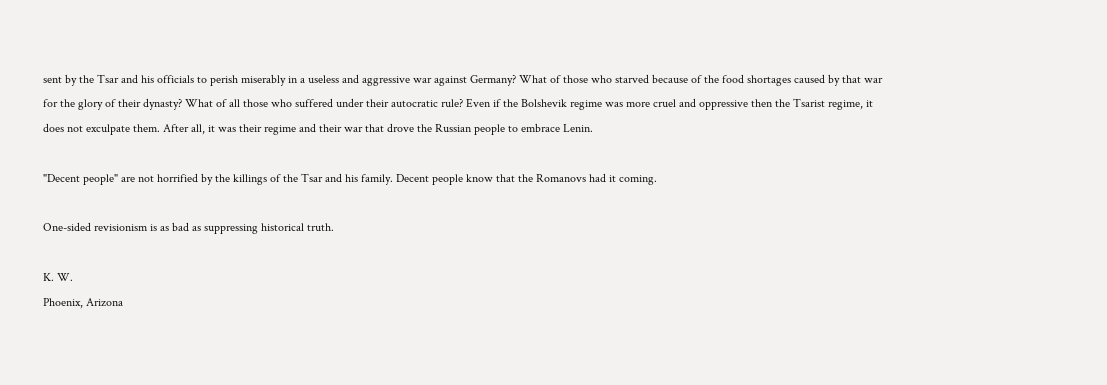sent by the Tsar and his officials to perish miserably in a useless and aggressive war against Germany? What of those who starved because of the food shortages caused by that war for the glory of their dynasty? What of all those who suffered under their autocratic rule? Even if the Bolshevik regime was more cruel and oppressive then the Tsarist regime, it does not exculpate them. After all, it was their regime and their war that drove the Russian people to embrace Lenin.

"Decent people" are not horrified by the killings of the Tsar and his family. Decent people know that the Romanovs had it coming.

One-sided revisionism is as bad as suppressing historical truth.

K. W.
Phoenix, Arizona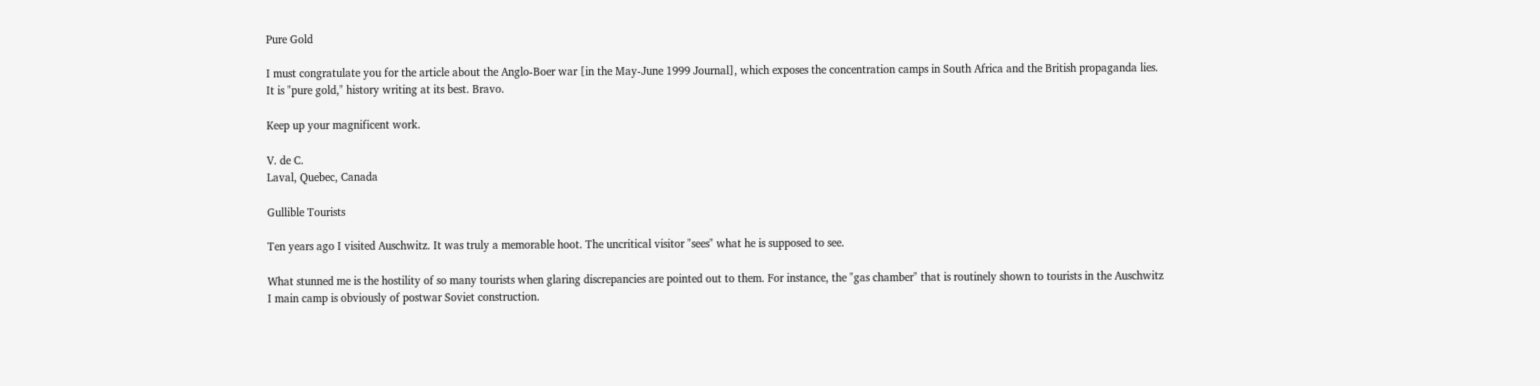Pure Gold

I must congratulate you for the article about the Anglo-Boer war [in the May-June 1999 Journal], which exposes the concentration camps in South Africa and the British propaganda lies. It is "pure gold," history writing at its best. Bravo.

Keep up your magnificent work.

V. de C.
Laval, Quebec, Canada

Gullible Tourists

Ten years ago I visited Auschwitz. It was truly a memorable hoot. The uncritical visitor "sees" what he is supposed to see.

What stunned me is the hostility of so many tourists when glaring discrepancies are pointed out to them. For instance, the "gas chamber" that is routinely shown to tourists in the Auschwitz I main camp is obviously of postwar Soviet construction.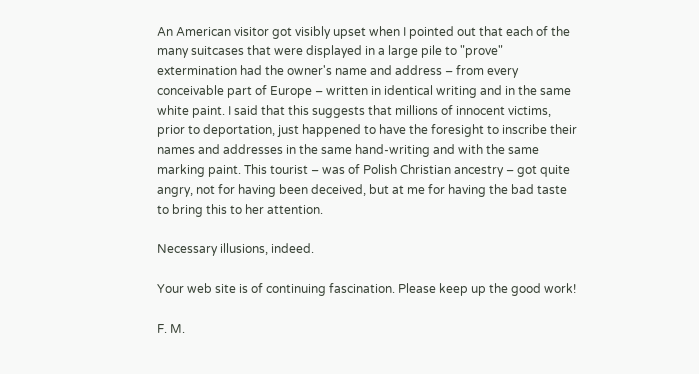An American visitor got visibly upset when I pointed out that each of the many suitcases that were displayed in a large pile to "prove" extermination had the owner's name and address – from every conceivable part of Europe – written in identical writing and in the same white paint. I said that this suggests that millions of innocent victims, prior to deportation, just happened to have the foresight to inscribe their names and addresses in the same hand-writing and with the same marking paint. This tourist – was of Polish Christian ancestry – got quite angry, not for having been deceived, but at me for having the bad taste to bring this to her attention.

Necessary illusions, indeed.

Your web site is of continuing fascination. Please keep up the good work!

F. M.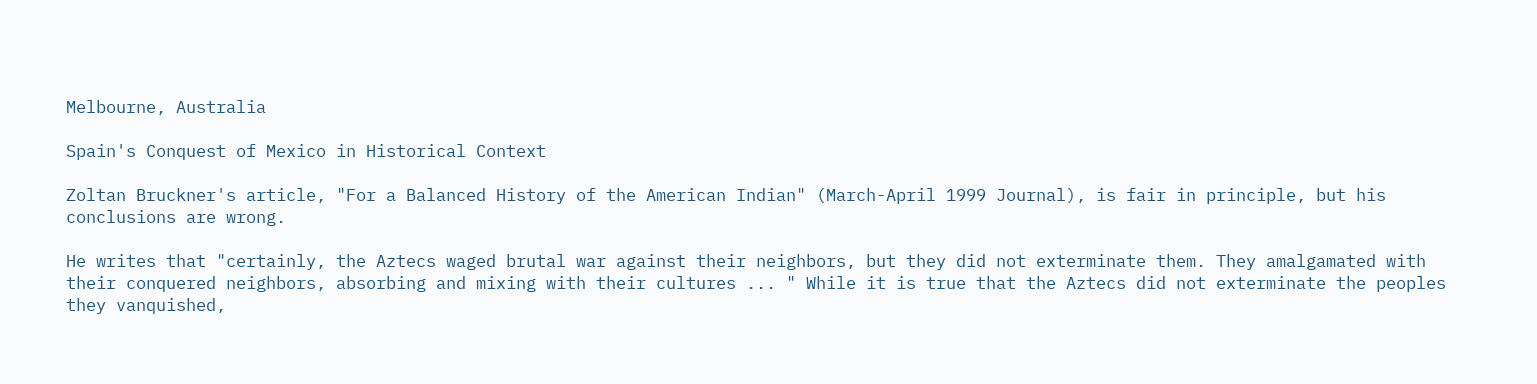Melbourne, Australia

Spain's Conquest of Mexico in Historical Context

Zoltan Bruckner's article, "For a Balanced History of the American Indian" (March-April 1999 Journal), is fair in principle, but his conclusions are wrong.

He writes that "certainly, the Aztecs waged brutal war against their neighbors, but they did not exterminate them. They amalgamated with their conquered neighbors, absorbing and mixing with their cultures ... " While it is true that the Aztecs did not exterminate the peoples they vanquished,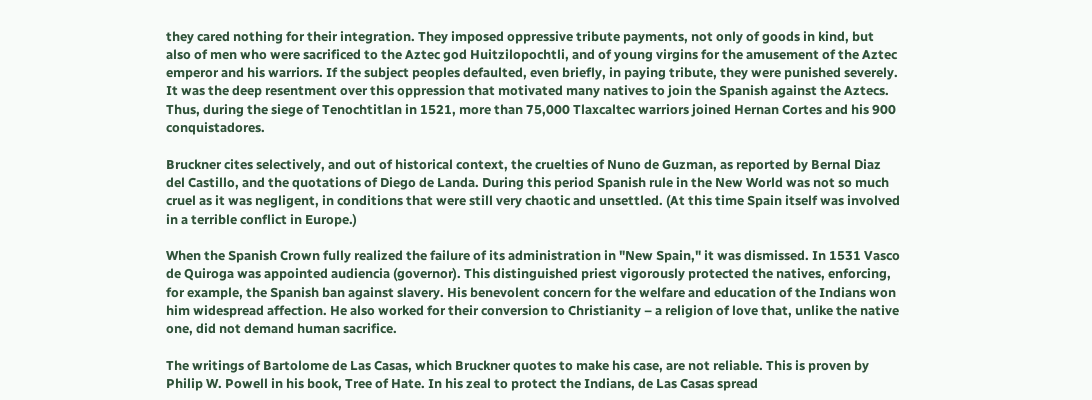they cared nothing for their integration. They imposed oppressive tribute payments, not only of goods in kind, but also of men who were sacrificed to the Aztec god Huitzilopochtli, and of young virgins for the amusement of the Aztec emperor and his warriors. If the subject peoples defaulted, even briefly, in paying tribute, they were punished severely. It was the deep resentment over this oppression that motivated many natives to join the Spanish against the Aztecs. Thus, during the siege of Tenochtitlan in 1521, more than 75,000 Tlaxcaltec warriors joined Hernan Cortes and his 900 conquistadores.

Bruckner cites selectively, and out of historical context, the cruelties of Nuno de Guzman, as reported by Bernal Diaz del Castillo, and the quotations of Diego de Landa. During this period Spanish rule in the New World was not so much cruel as it was negligent, in conditions that were still very chaotic and unsettled. (At this time Spain itself was involved in a terrible conflict in Europe.)

When the Spanish Crown fully realized the failure of its administration in "New Spain," it was dismissed. In 1531 Vasco de Quiroga was appointed audiencia (governor). This distinguished priest vigorously protected the natives, enforcing, for example, the Spanish ban against slavery. His benevolent concern for the welfare and education of the Indians won him widespread affection. He also worked for their conversion to Christianity – a religion of love that, unlike the native one, did not demand human sacrifice.

The writings of Bartolome de Las Casas, which Bruckner quotes to make his case, are not reliable. This is proven by Philip W. Powell in his book, Tree of Hate. In his zeal to protect the Indians, de Las Casas spread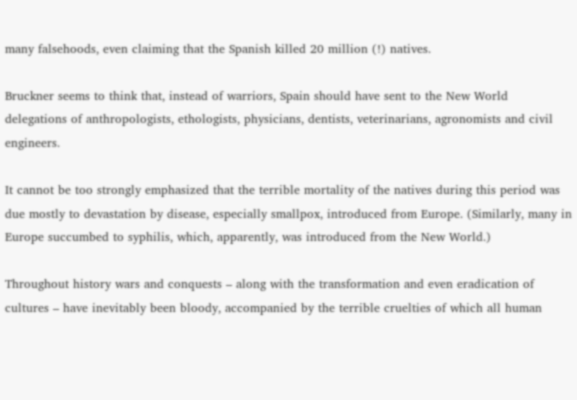many falsehoods, even claiming that the Spanish killed 20 million (!) natives.

Bruckner seems to think that, instead of warriors, Spain should have sent to the New World delegations of anthropologists, ethologists, physicians, dentists, veterinarians, agronomists and civil engineers.

It cannot be too strongly emphasized that the terrible mortality of the natives during this period was due mostly to devastation by disease, especially smallpox, introduced from Europe. (Similarly, many in Europe succumbed to syphilis, which, apparently, was introduced from the New World.)

Throughout history wars and conquests – along with the transformation and even eradication of cultures – have inevitably been bloody, accompanied by the terrible cruelties of which all human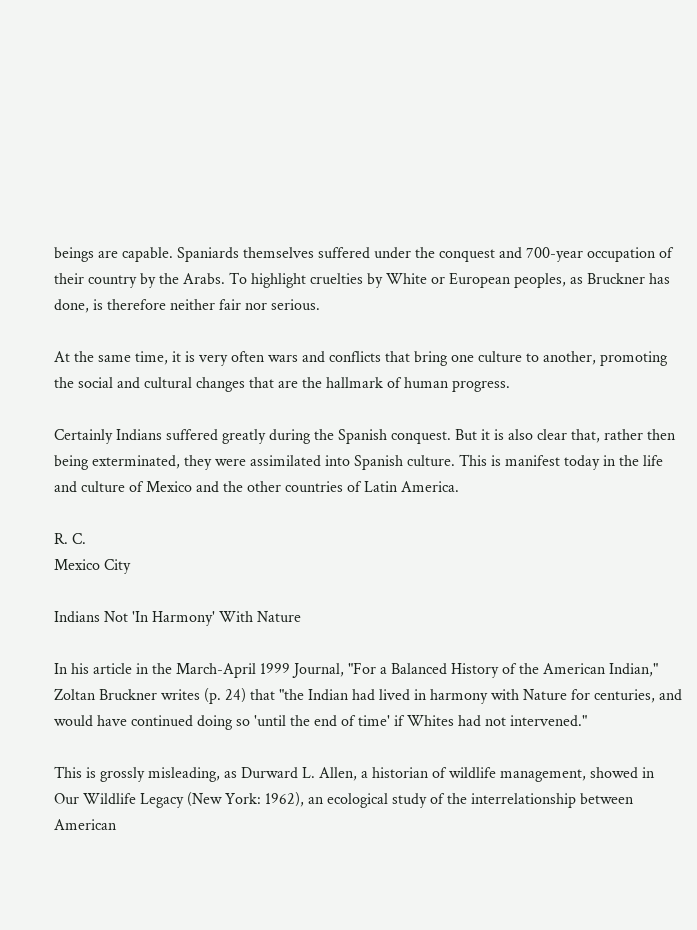beings are capable. Spaniards themselves suffered under the conquest and 700-year occupation of their country by the Arabs. To highlight cruelties by White or European peoples, as Bruckner has done, is therefore neither fair nor serious.

At the same time, it is very often wars and conflicts that bring one culture to another, promoting the social and cultural changes that are the hallmark of human progress.

Certainly Indians suffered greatly during the Spanish conquest. But it is also clear that, rather then being exterminated, they were assimilated into Spanish culture. This is manifest today in the life and culture of Mexico and the other countries of Latin America.

R. C.
Mexico City

Indians Not 'In Harmony' With Nature

In his article in the March-April 1999 Journal, "For a Balanced History of the American Indian," Zoltan Bruckner writes (p. 24) that "the Indian had lived in harmony with Nature for centuries, and would have continued doing so 'until the end of time' if Whites had not intervened."

This is grossly misleading, as Durward L. Allen, a historian of wildlife management, showed in Our Wildlife Legacy (New York: 1962), an ecological study of the interrelationship between American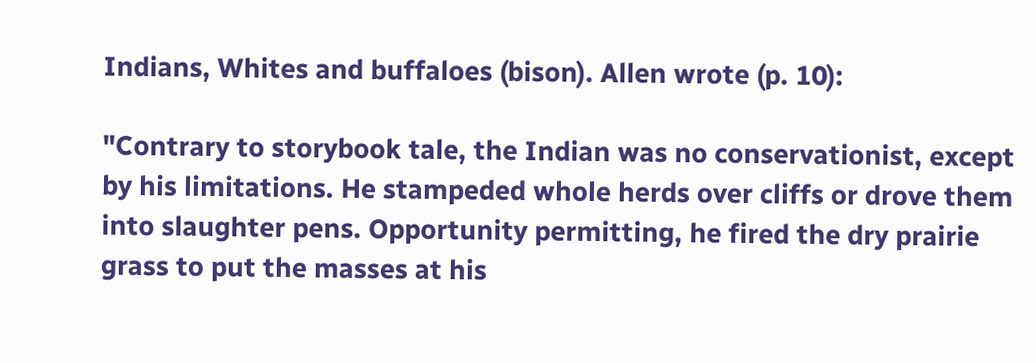Indians, Whites and buffaloes (bison). Allen wrote (p. 10):

"Contrary to storybook tale, the Indian was no conservationist, except by his limitations. He stampeded whole herds over cliffs or drove them into slaughter pens. Opportunity permitting, he fired the dry prairie grass to put the masses at his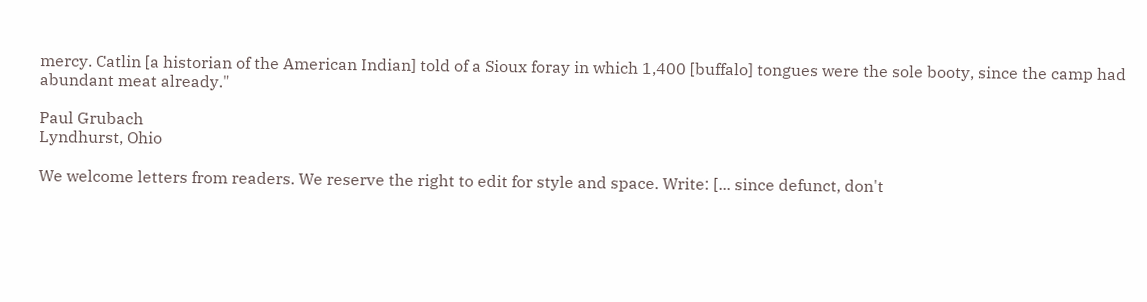mercy. Catlin [a historian of the American Indian] told of a Sioux foray in which 1,400 [buffalo] tongues were the sole booty, since the camp had abundant meat already."

Paul Grubach
Lyndhurst, Ohio

We welcome letters from readers. We reserve the right to edit for style and space. Write: [... since defunct, don't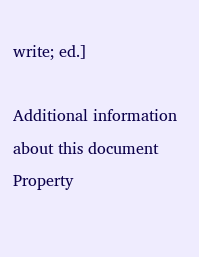write; ed.]

Additional information about this document
Property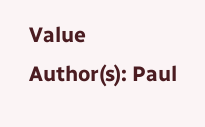Value
Author(s): Paul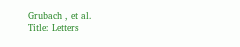Grubach , et al.
Title: Letters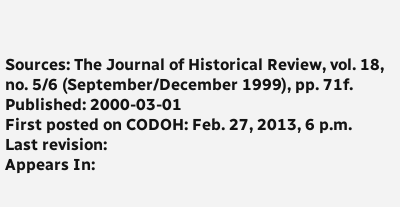Sources: The Journal of Historical Review, vol. 18, no. 5/6 (September/December 1999), pp. 71f.
Published: 2000-03-01
First posted on CODOH: Feb. 27, 2013, 6 p.m.
Last revision:
Appears In: